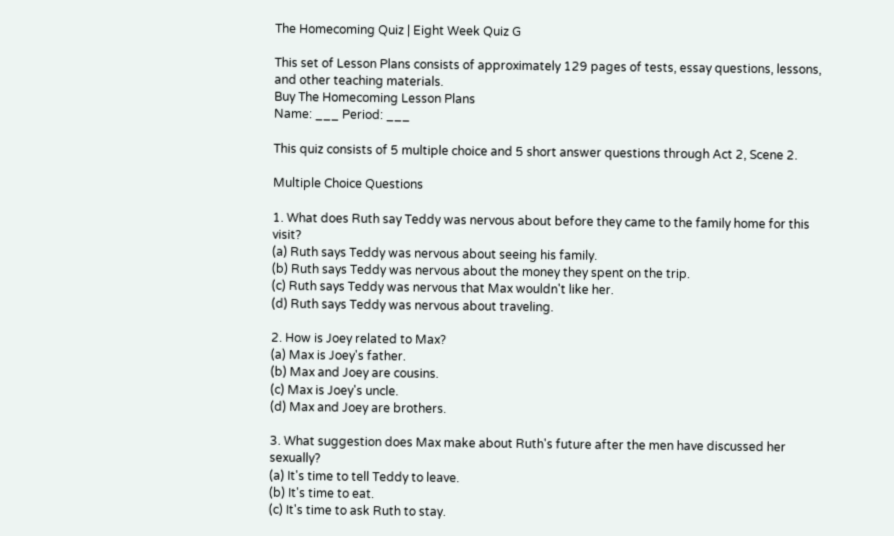The Homecoming Quiz | Eight Week Quiz G

This set of Lesson Plans consists of approximately 129 pages of tests, essay questions, lessons, and other teaching materials.
Buy The Homecoming Lesson Plans
Name: ___ Period: ___

This quiz consists of 5 multiple choice and 5 short answer questions through Act 2, Scene 2.

Multiple Choice Questions

1. What does Ruth say Teddy was nervous about before they came to the family home for this visit?
(a) Ruth says Teddy was nervous about seeing his family.
(b) Ruth says Teddy was nervous about the money they spent on the trip.
(c) Ruth says Teddy was nervous that Max wouldn't like her.
(d) Ruth says Teddy was nervous about traveling.

2. How is Joey related to Max?
(a) Max is Joey's father.
(b) Max and Joey are cousins.
(c) Max is Joey's uncle.
(d) Max and Joey are brothers.

3. What suggestion does Max make about Ruth's future after the men have discussed her sexually?
(a) It's time to tell Teddy to leave.
(b) It's time to eat.
(c) It's time to ask Ruth to stay.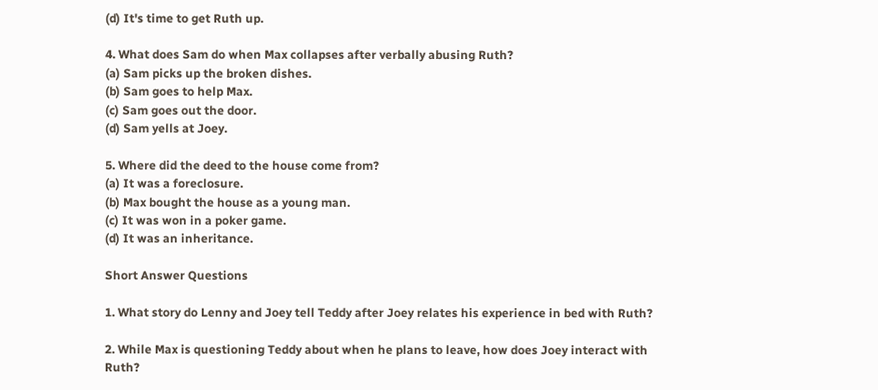(d) It's time to get Ruth up.

4. What does Sam do when Max collapses after verbally abusing Ruth?
(a) Sam picks up the broken dishes.
(b) Sam goes to help Max.
(c) Sam goes out the door.
(d) Sam yells at Joey.

5. Where did the deed to the house come from?
(a) It was a foreclosure.
(b) Max bought the house as a young man.
(c) It was won in a poker game.
(d) It was an inheritance.

Short Answer Questions

1. What story do Lenny and Joey tell Teddy after Joey relates his experience in bed with Ruth?

2. While Max is questioning Teddy about when he plans to leave, how does Joey interact with Ruth?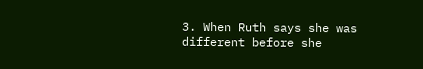3. When Ruth says she was different before she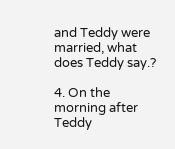and Teddy were married, what does Teddy say.?

4. On the morning after Teddy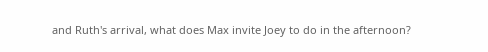and Ruth's arrival, what does Max invite Joey to do in the afternoon?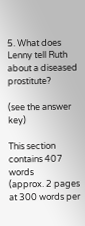5. What does Lenny tell Ruth about a diseased prostitute?

(see the answer key)

This section contains 407 words
(approx. 2 pages at 300 words per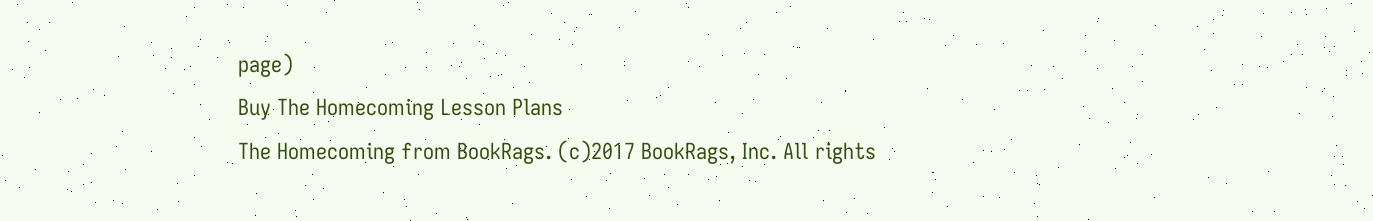page)
Buy The Homecoming Lesson Plans
The Homecoming from BookRags. (c)2017 BookRags, Inc. All rights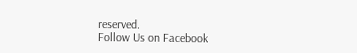reserved.
Follow Us on Facebook